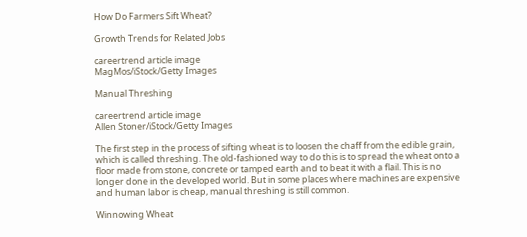How Do Farmers Sift Wheat?

Growth Trends for Related Jobs

careertrend article image
MagMos/iStock/Getty Images

Manual Threshing

careertrend article image
Allen Stoner/iStock/Getty Images

The first step in the process of sifting wheat is to loosen the chaff from the edible grain, which is called threshing. The old-fashioned way to do this is to spread the wheat onto a floor made from stone, concrete or tamped earth and to beat it with a flail. This is no longer done in the developed world. But in some places where machines are expensive and human labor is cheap, manual threshing is still common.

Winnowing Wheat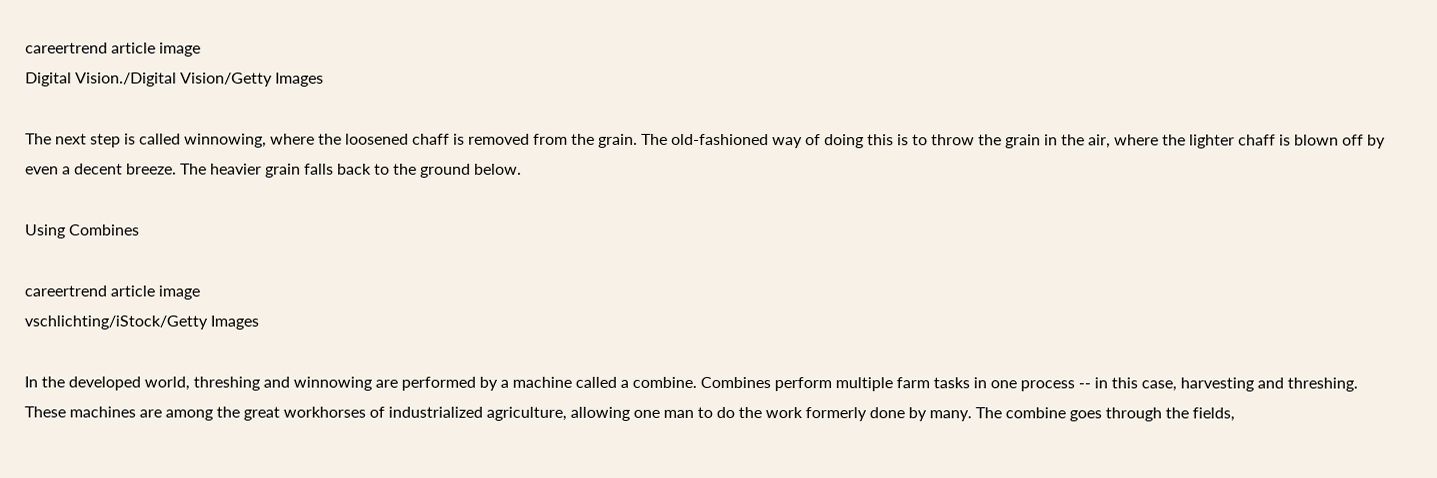careertrend article image
Digital Vision./Digital Vision/Getty Images

The next step is called winnowing, where the loosened chaff is removed from the grain. The old-fashioned way of doing this is to throw the grain in the air, where the lighter chaff is blown off by even a decent breeze. The heavier grain falls back to the ground below.

Using Combines

careertrend article image
vschlichting/iStock/Getty Images

In the developed world, threshing and winnowing are performed by a machine called a combine. Combines perform multiple farm tasks in one process -- in this case, harvesting and threshing. These machines are among the great workhorses of industrialized agriculture, allowing one man to do the work formerly done by many. The combine goes through the fields,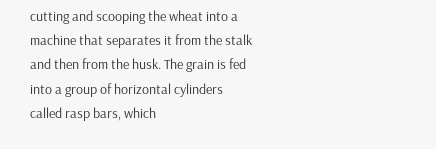cutting and scooping the wheat into a machine that separates it from the stalk and then from the husk. The grain is fed into a group of horizontal cylinders called rasp bars, which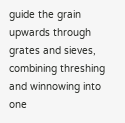guide the grain upwards through grates and sieves, combining threshing and winnowing into one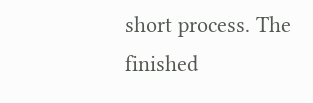short process. The finished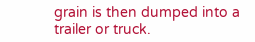grain is then dumped into a trailer or truck.